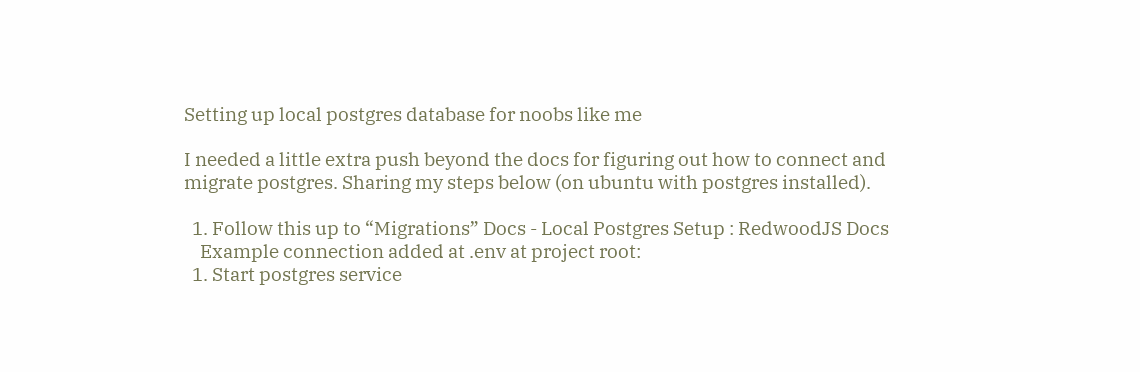Setting up local postgres database for noobs like me

I needed a little extra push beyond the docs for figuring out how to connect and migrate postgres. Sharing my steps below (on ubuntu with postgres installed).

  1. Follow this up to “Migrations” Docs - Local Postgres Setup : RedwoodJS Docs
    Example connection added at .env at project root:
  1. Start postgres service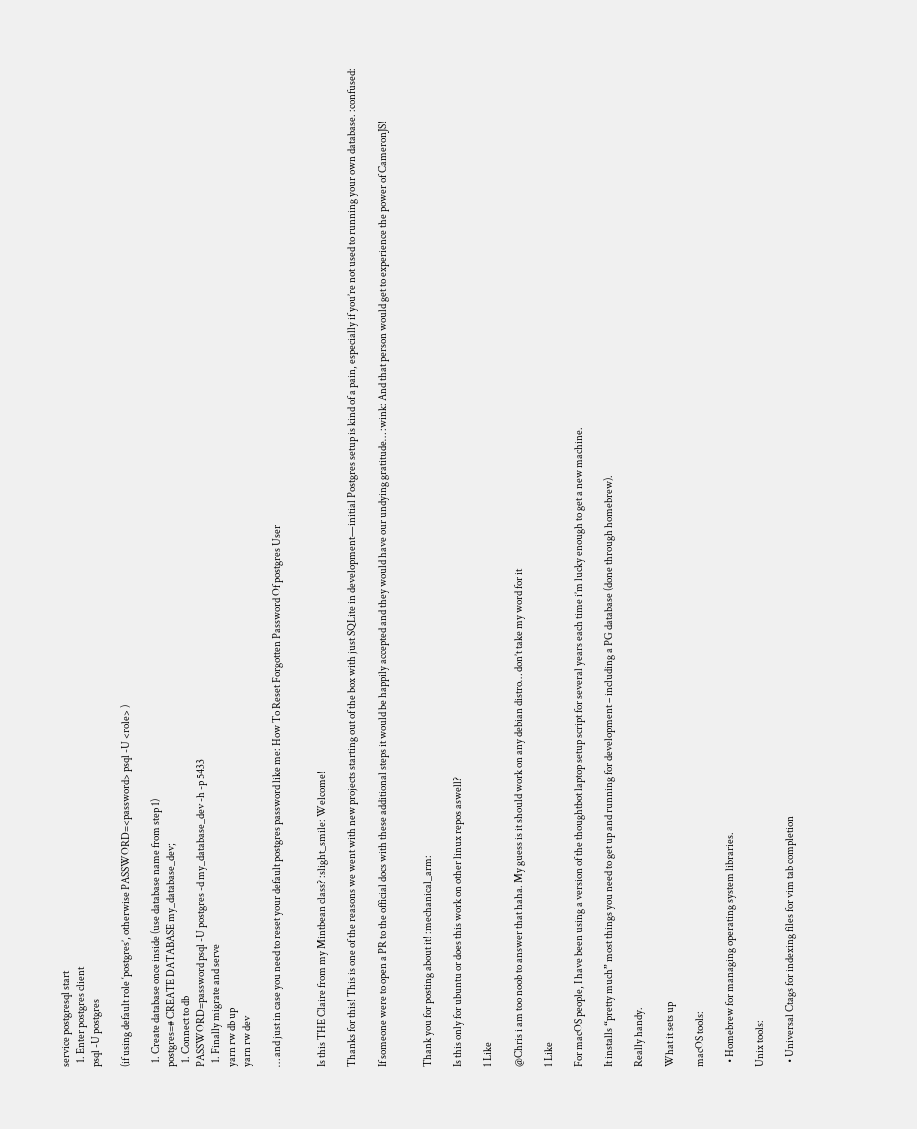service postgresql start
  1. Enter postgres client
psql -U postgres

(if using default role ‘postgres’, otherwise PASSWORD=<password> psql -U <role> )

  1. Create database once inside (use database name from step 1)
postgres=# CREATE DATABASE my_database_dev;
  1. Connect to db
PASSWORD=password psql -U postgres -d my_database_dev -h -p 5433
  1. Finally migrate and serve
yarn rw db up
yarn rw dev

… and just in case you need to reset your default postgres password like me: How To Reset Forgotten Password Of postgres User


Is this THE Claire from my Mintbean class? :slight_smile: Welcome!

Thanks for this! This is one of the reasons we went with new projects starting out of the box with just SQLite in development—initial Postgres setup is kind of a pain, especially if you’re not used to running your own database. :confused:

If someone were to open a PR to the official docs with these additional steps it would be happily accepted and they would have our undying gratitude… :wink: And that person would get to experience the power of CameronJS!


Thank you for posting about it! :mechanical_arm:

Is this only for ubuntu or does this work on other linux repos aswell?

1 Like

@Chris i am too noob to answer that haha. My guess is it should work on any debian distro… don’t take my word for it

1 Like

For macOS people, I have been using a version of the thoughtbot laptop setup script for several years each time i’m lucky enough to get a new machine.

It installs “pretty much” most things you need to get up and running for development – including a PG database (done through homebrew).

Really handy.

What it sets up

macOS tools:

  • Homebrew for managing operating system libraries.

Unix tools:

  • Universal Ctags for indexing files for vim tab completion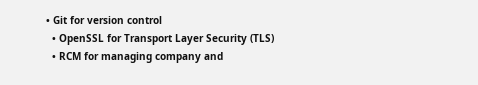• Git for version control
  • OpenSSL for Transport Layer Security (TLS)
  • RCM for managing company and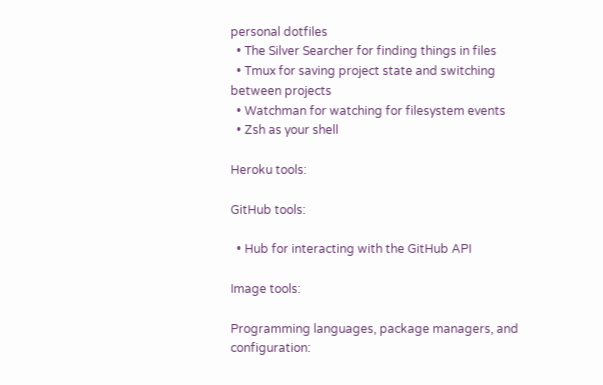personal dotfiles
  • The Silver Searcher for finding things in files
  • Tmux for saving project state and switching between projects
  • Watchman for watching for filesystem events
  • Zsh as your shell

Heroku tools:

GitHub tools:

  • Hub for interacting with the GitHub API

Image tools:

Programming languages, package managers, and configuration: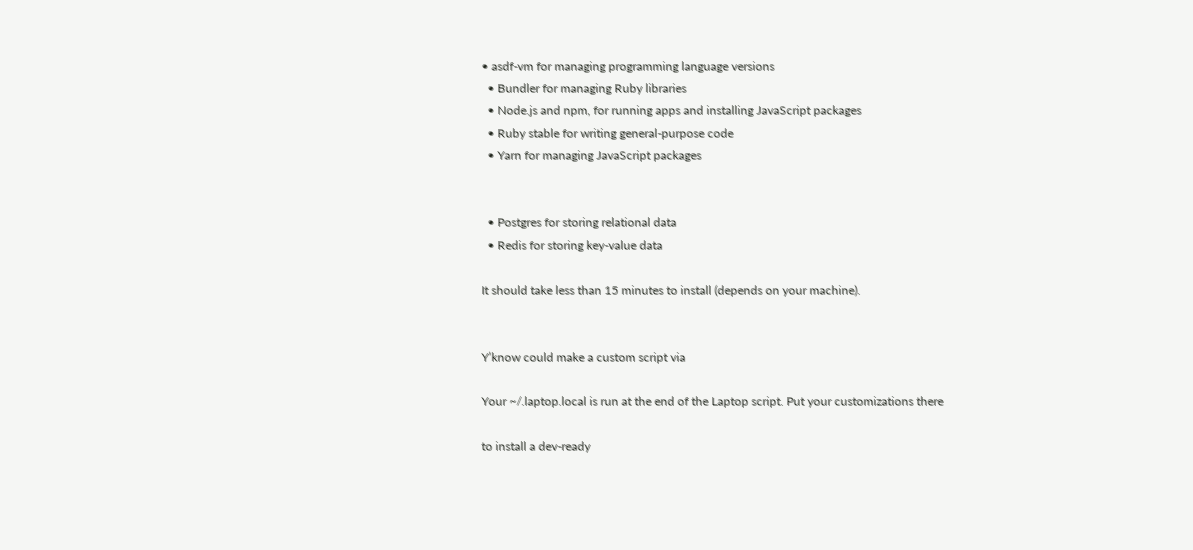• asdf-vm for managing programming language versions
  • Bundler for managing Ruby libraries
  • Node.js and npm, for running apps and installing JavaScript packages
  • Ruby stable for writing general-purpose code
  • Yarn for managing JavaScript packages


  • Postgres for storing relational data
  • Redis for storing key-value data

It should take less than 15 minutes to install (depends on your machine).


Y’know could make a custom script via

Your ~/.laptop.local is run at the end of the Laptop script. Put your customizations there

to install a dev-ready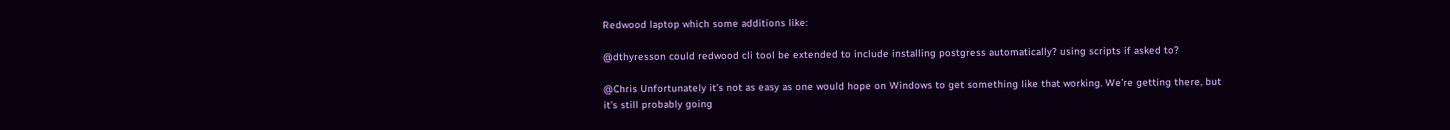Redwood laptop which some additions like:

@dthyresson could redwood cli tool be extended to include installing postgress automatically? using scripts if asked to?

@Chris Unfortunately it’s not as easy as one would hope on Windows to get something like that working. We’re getting there, but it’s still probably going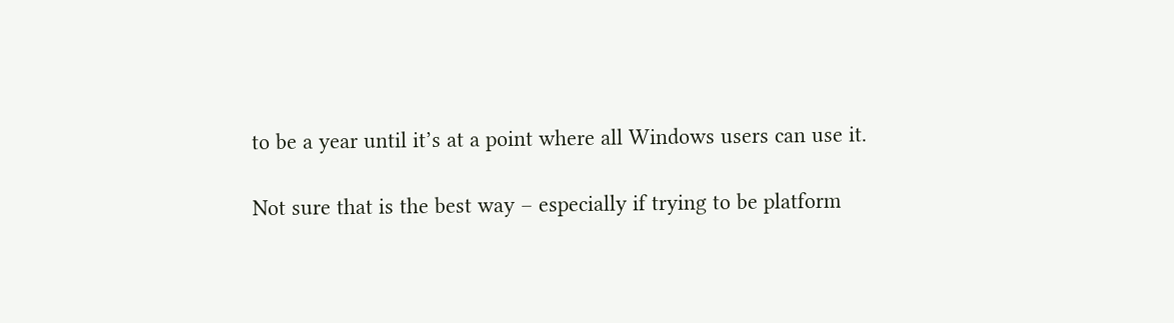to be a year until it’s at a point where all Windows users can use it.

Not sure that is the best way – especially if trying to be platform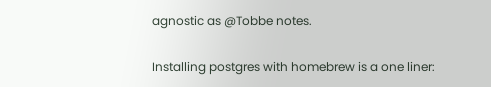agnostic as @Tobbe notes.

Installing postgres with homebrew is a one liner: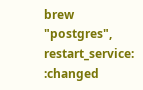brew "postgres", restart_service: :changed